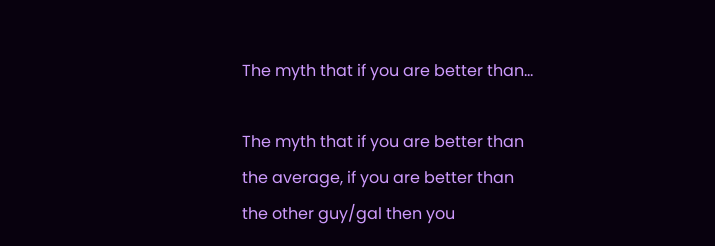The myth that if you are better than…

The myth that if you are better than the average, if you are better than the other guy/gal then you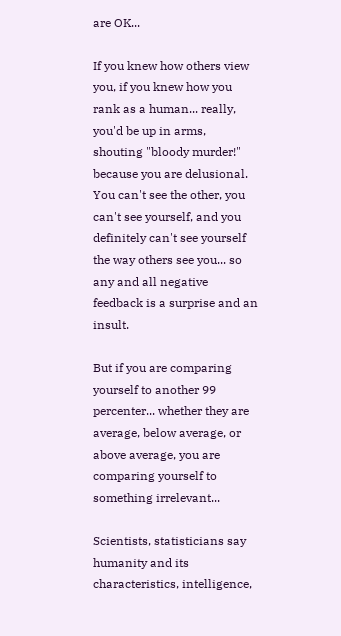are OK...

If you knew how others view you, if you knew how you rank as a human... really, you'd be up in arms, shouting "bloody murder!" because you are delusional. You can't see the other, you can't see yourself, and you definitely can't see yourself the way others see you... so any and all negative feedback is a surprise and an insult.

But if you are comparing yourself to another 99 percenter... whether they are average, below average, or above average, you are comparing yourself to something irrelevant...

Scientists, statisticians say humanity and its characteristics, intelligence,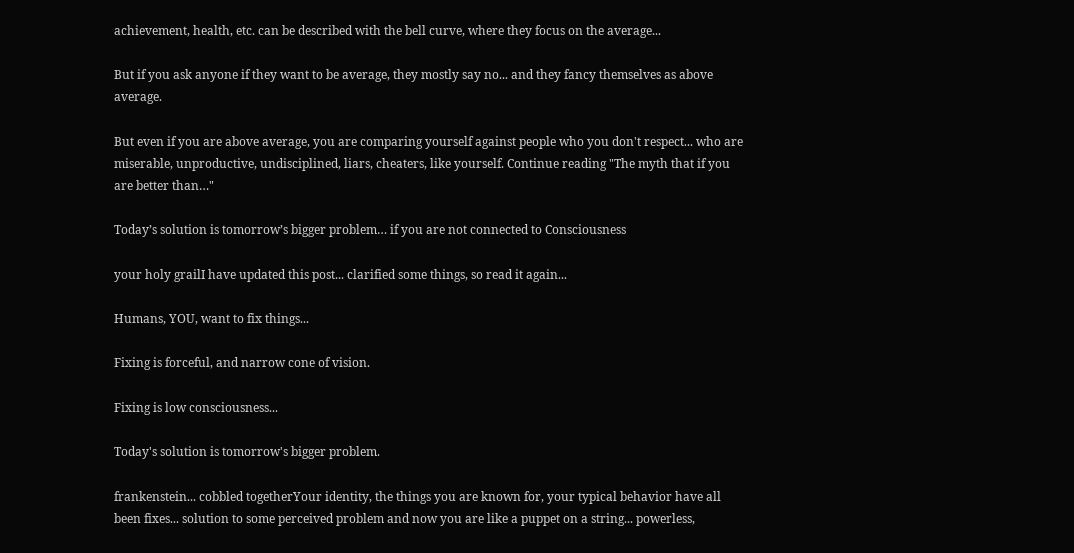achievement, health, etc. can be described with the bell curve, where they focus on the average...

But if you ask anyone if they want to be average, they mostly say no... and they fancy themselves as above average.

But even if you are above average, you are comparing yourself against people who you don't respect... who are miserable, unproductive, undisciplined, liars, cheaters, like yourself. Continue reading "The myth that if you are better than…"

Today’s solution is tomorrow’s bigger problem… if you are not connected to Consciousness

your holy grailI have updated this post... clarified some things, so read it again...

Humans, YOU, want to fix things...

Fixing is forceful, and narrow cone of vision.

Fixing is low consciousness...

Today's solution is tomorrow's bigger problem.

frankenstein... cobbled togetherYour identity, the things you are known for, your typical behavior have all been fixes... solution to some perceived problem and now you are like a puppet on a string... powerless,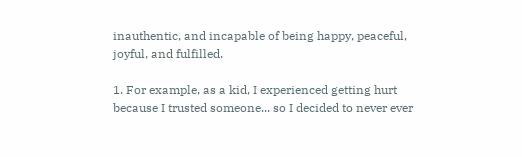inauthentic, and incapable of being happy, peaceful, joyful, and fulfilled.

1. For example, as a kid, I experienced getting hurt because I trusted someone... so I decided to never ever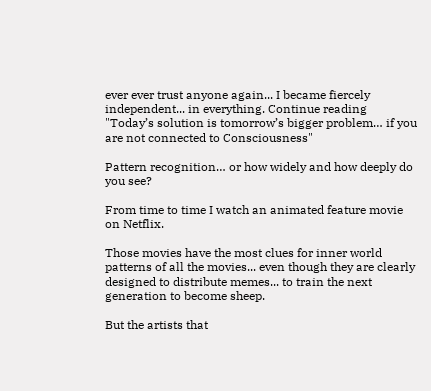ever ever trust anyone again... I became fiercely independent... in everything. Continue reading "Today’s solution is tomorrow’s bigger problem… if you are not connected to Consciousness"

Pattern recognition… or how widely and how deeply do you see?

From time to time I watch an animated feature movie on Netflix.

Those movies have the most clues for inner world patterns of all the movies... even though they are clearly designed to distribute memes... to train the next generation to become sheep.

But the artists that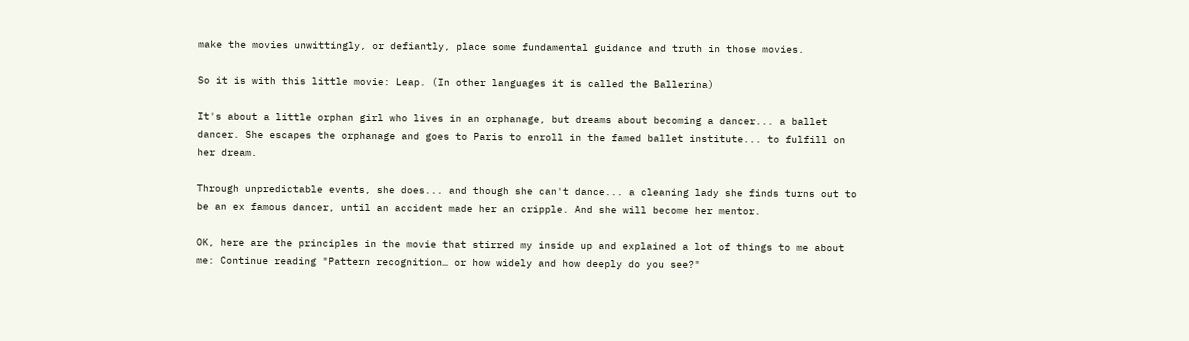make the movies unwittingly, or defiantly, place some fundamental guidance and truth in those movies.

So it is with this little movie: Leap. (In other languages it is called the Ballerina)

It's about a little orphan girl who lives in an orphanage, but dreams about becoming a dancer... a ballet dancer. She escapes the orphanage and goes to Paris to enroll in the famed ballet institute... to fulfill on her dream.

Through unpredictable events, she does... and though she can't dance... a cleaning lady she finds turns out to be an ex famous dancer, until an accident made her an cripple. And she will become her mentor.

OK, here are the principles in the movie that stirred my inside up and explained a lot of things to me about me: Continue reading "Pattern recognition… or how widely and how deeply do you see?"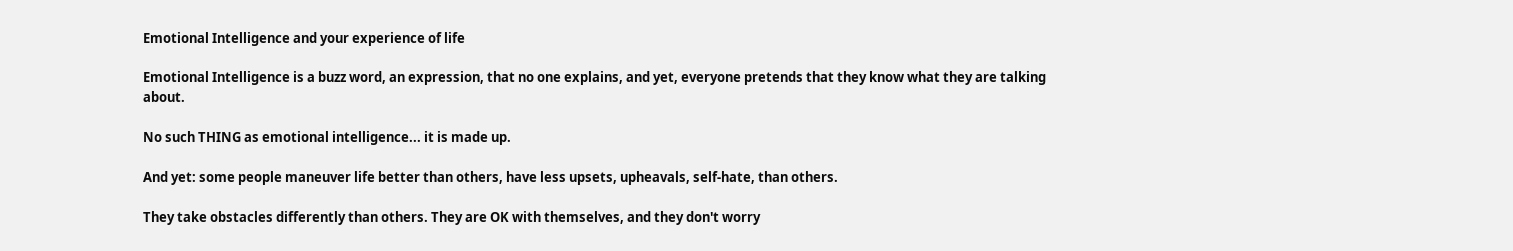Emotional Intelligence and your experience of life

Emotional Intelligence is a buzz word, an expression, that no one explains, and yet, everyone pretends that they know what they are talking about.

No such THING as emotional intelligence... it is made up.

And yet: some people maneuver life better than others, have less upsets, upheavals, self-hate, than others.

They take obstacles differently than others. They are OK with themselves, and they don't worry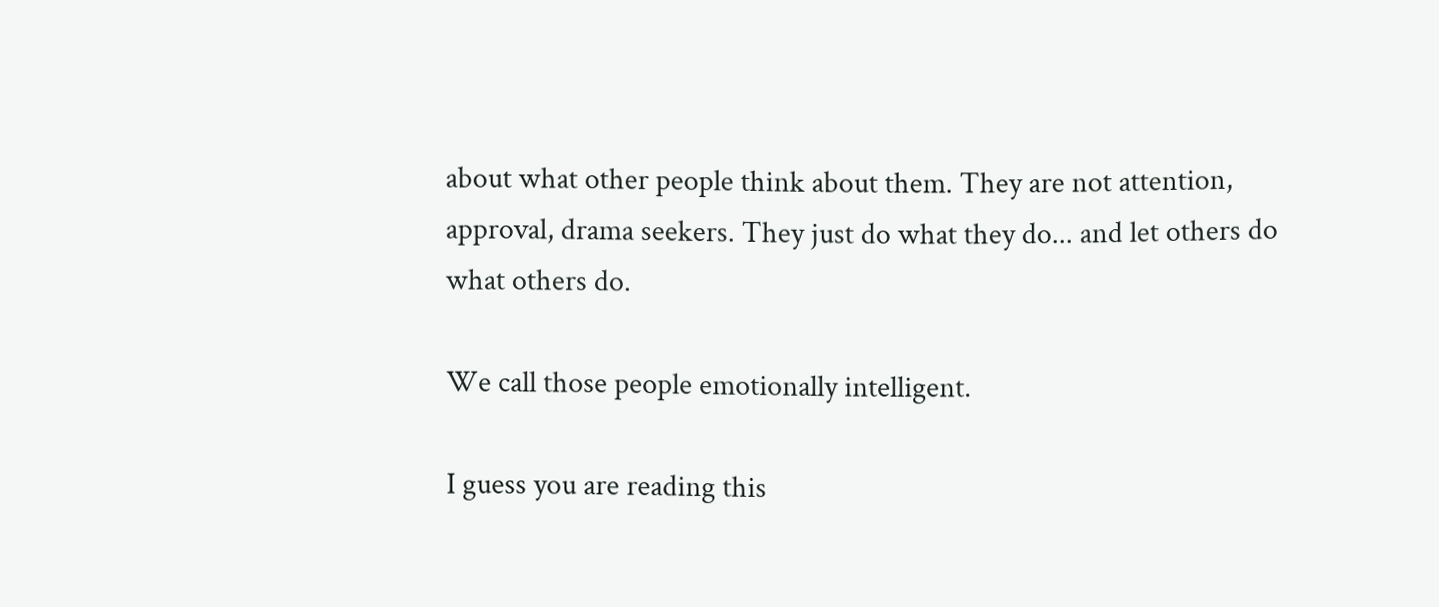about what other people think about them. They are not attention, approval, drama seekers. They just do what they do... and let others do what others do.

We call those people emotionally intelligent.

I guess you are reading this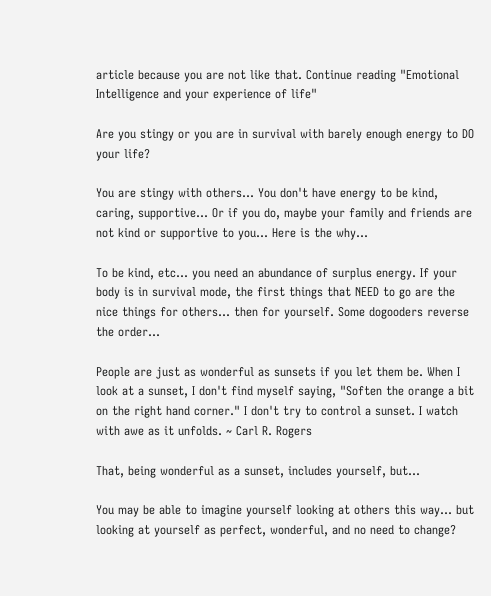article because you are not like that. Continue reading "Emotional Intelligence and your experience of life"

Are you stingy or you are in survival with barely enough energy to DO your life?

You are stingy with others... You don't have energy to be kind, caring, supportive... Or if you do, maybe your family and friends are not kind or supportive to you... Here is the why...

To be kind, etc... you need an abundance of surplus energy. If your body is in survival mode, the first things that NEED to go are the nice things for others... then for yourself. Some dogooders reverse the order...

People are just as wonderful as sunsets if you let them be. When I look at a sunset, I don't find myself saying, "Soften the orange a bit on the right hand corner." I don't try to control a sunset. I watch with awe as it unfolds. ~ Carl R. Rogers

That, being wonderful as a sunset, includes yourself, but...

You may be able to imagine yourself looking at others this way... but looking at yourself as perfect, wonderful, and no need to change?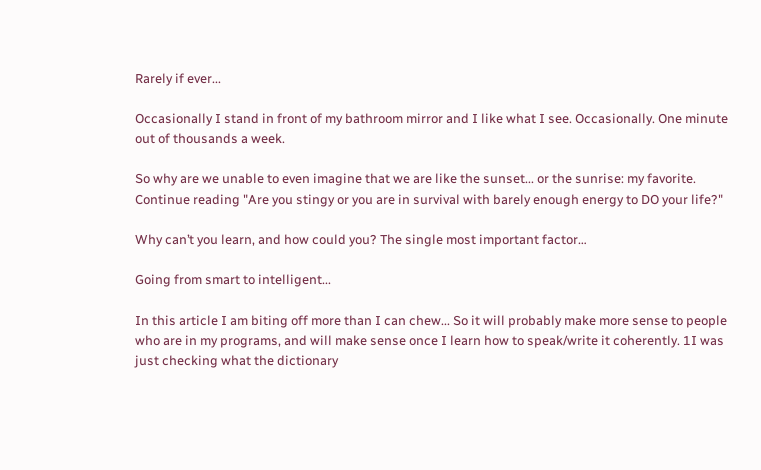Rarely if ever...

Occasionally I stand in front of my bathroom mirror and I like what I see. Occasionally. One minute out of thousands a week.

So why are we unable to even imagine that we are like the sunset... or the sunrise: my favorite. Continue reading "Are you stingy or you are in survival with barely enough energy to DO your life?"

Why can’t you learn, and how could you? The single most important factor…

Going from smart to intelligent...

In this article I am biting off more than I can chew... So it will probably make more sense to people who are in my programs, and will make sense once I learn how to speak/write it coherently. 1I was just checking what the dictionary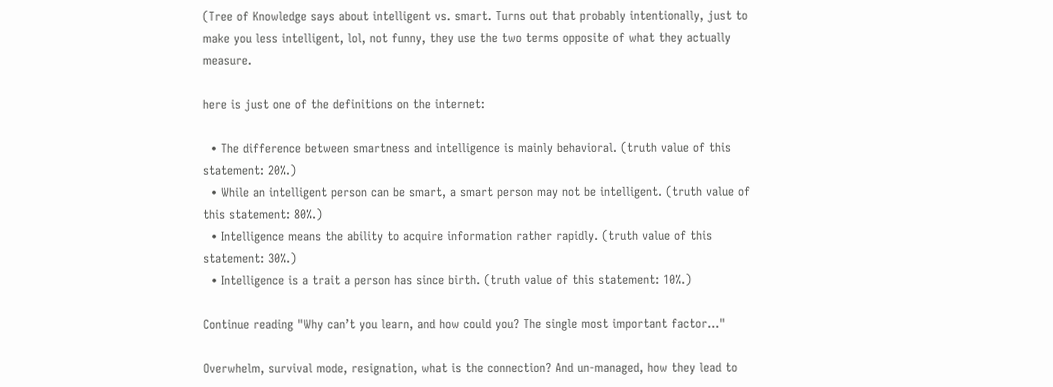(Tree of Knowledge says about intelligent vs. smart. Turns out that probably intentionally, just to make you less intelligent, lol, not funny, they use the two terms opposite of what they actually measure.

here is just one of the definitions on the internet:

  • The difference between smartness and intelligence is mainly behavioral. (truth value of this statement: 20%.)
  • While an intelligent person can be smart, a smart person may not be intelligent. (truth value of this statement: 80%.)
  • Intelligence means the ability to acquire information rather rapidly. (truth value of this statement: 30%.)
  • Intelligence is a trait a person has since birth. (truth value of this statement: 10%.)

Continue reading "Why can’t you learn, and how could you? The single most important factor…"

Overwhelm, survival mode, resignation, what is the connection? And un-managed, how they lead to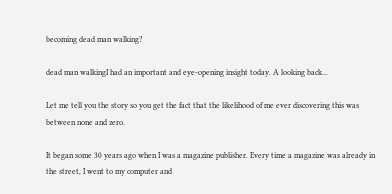becoming dead man walking?

dead man walkingI had an important and eye-opening insight today. A looking back...

Let me tell you the story so you get the fact that the likelihood of me ever discovering this was between none and zero.

It began some 30 years ago when I was a magazine publisher. Every time a magazine was already in the street, I went to my computer and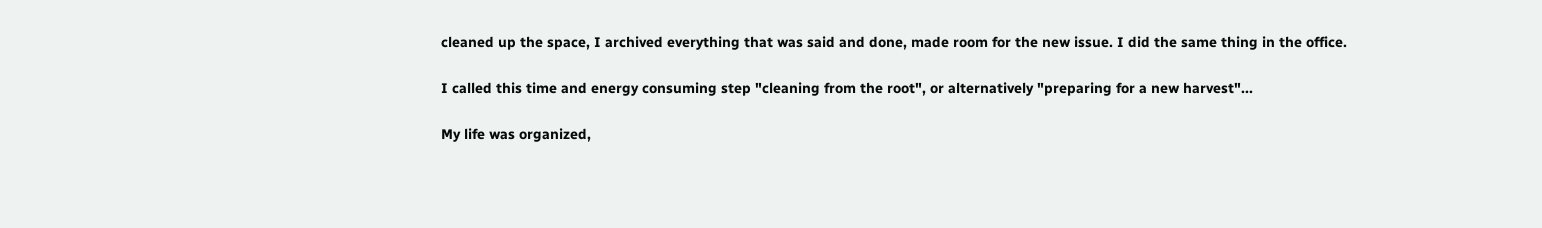cleaned up the space, I archived everything that was said and done, made room for the new issue. I did the same thing in the office.

I called this time and energy consuming step "cleaning from the root", or alternatively "preparing for a new harvest"...

My life was organized,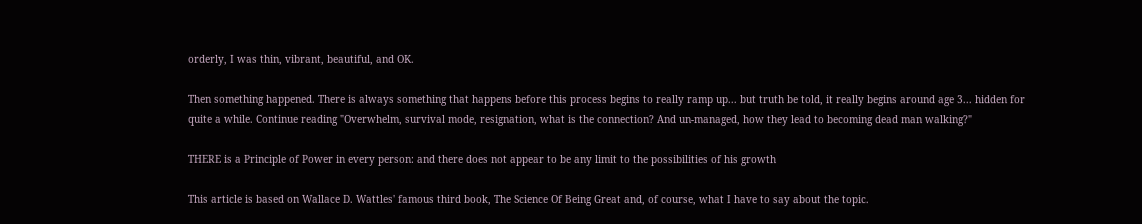orderly, I was thin, vibrant, beautiful, and OK.

Then something happened. There is always something that happens before this process begins to really ramp up... but truth be told, it really begins around age 3... hidden for quite a while. Continue reading "Overwhelm, survival mode, resignation, what is the connection? And un-managed, how they lead to becoming dead man walking?"

THERE is a Principle of Power in every person: and there does not appear to be any limit to the possibilities of his growth

This article is based on Wallace D. Wattles' famous third book, The Science Of Being Great and, of course, what I have to say about the topic.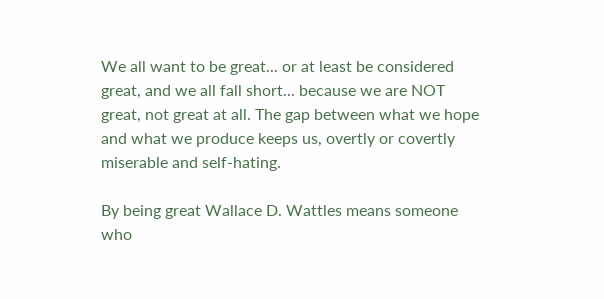We all want to be great... or at least be considered great, and we all fall short... because we are NOT great, not great at all. The gap between what we hope and what we produce keeps us, overtly or covertly miserable and self-hating.

By being great Wallace D. Wattles means someone who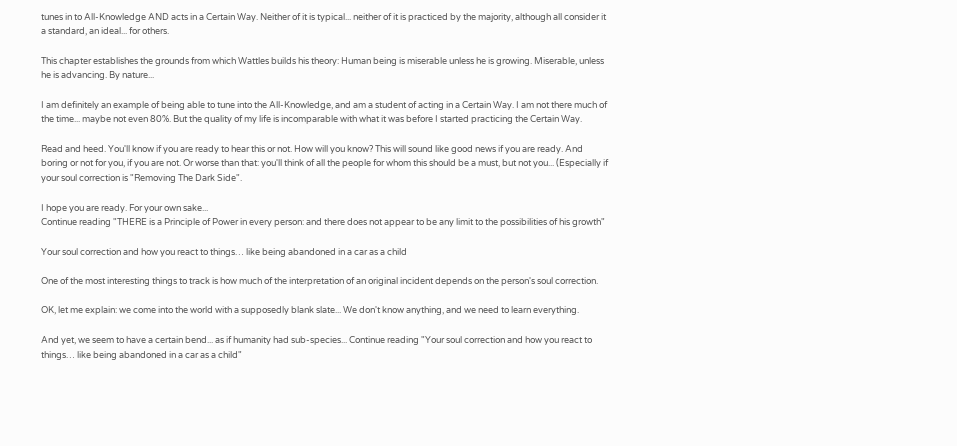tunes in to All-Knowledge AND acts in a Certain Way. Neither of it is typical... neither of it is practiced by the majority, although all consider it a standard, an ideal... for others.

This chapter establishes the grounds from which Wattles builds his theory: Human being is miserable unless he is growing. Miserable, unless he is advancing. By nature...

I am definitely an example of being able to tune into the All-Knowledge, and am a student of acting in a Certain Way. I am not there much of the time... maybe not even 80%. But the quality of my life is incomparable with what it was before I started practicing the Certain Way.

Read and heed. You'll know if you are ready to hear this or not. How will you know? This will sound like good news if you are ready. And boring or not for you, if you are not. Or worse than that: you'll think of all the people for whom this should be a must, but not you... (Especially if your soul correction is "Removing The Dark Side".

I hope you are ready. For your own sake...
Continue reading "THERE is a Principle of Power in every person: and there does not appear to be any limit to the possibilities of his growth"

Your soul correction and how you react to things… like being abandoned in a car as a child

One of the most interesting things to track is how much of the interpretation of an original incident depends on the person's soul correction.

OK, let me explain: we come into the world with a supposedly blank slate... We don't know anything, and we need to learn everything.

And yet, we seem to have a certain bend... as if humanity had sub-species... Continue reading "Your soul correction and how you react to things… like being abandoned in a car as a child"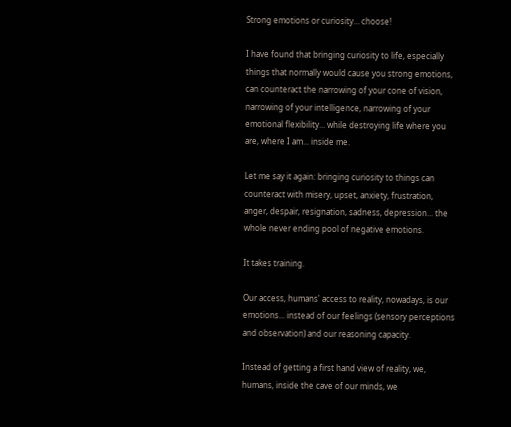Strong emotions or curiosity… choose!

I have found that bringing curiosity to life, especially things that normally would cause you strong emotions, can counteract the narrowing of your cone of vision, narrowing of your intelligence, narrowing of your emotional flexibility... while destroying life where you are, where I am... inside me.

Let me say it again: bringing curiosity to things can counteract with misery, upset, anxiety, frustration, anger, despair, resignation, sadness, depression... the whole never ending pool of negative emotions.

It takes training.

Our access, humans' access to reality, nowadays, is our emotions... instead of our feelings (sensory perceptions and observation) and our reasoning capacity.

Instead of getting a first hand view of reality, we, humans, inside the cave of our minds, we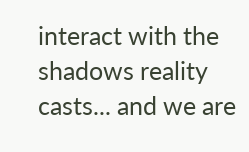interact with the shadows reality casts... and we are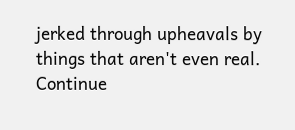jerked through upheavals by things that aren't even real. Continue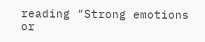reading "Strong emotions or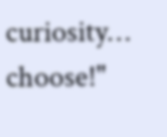curiosity… choose!"